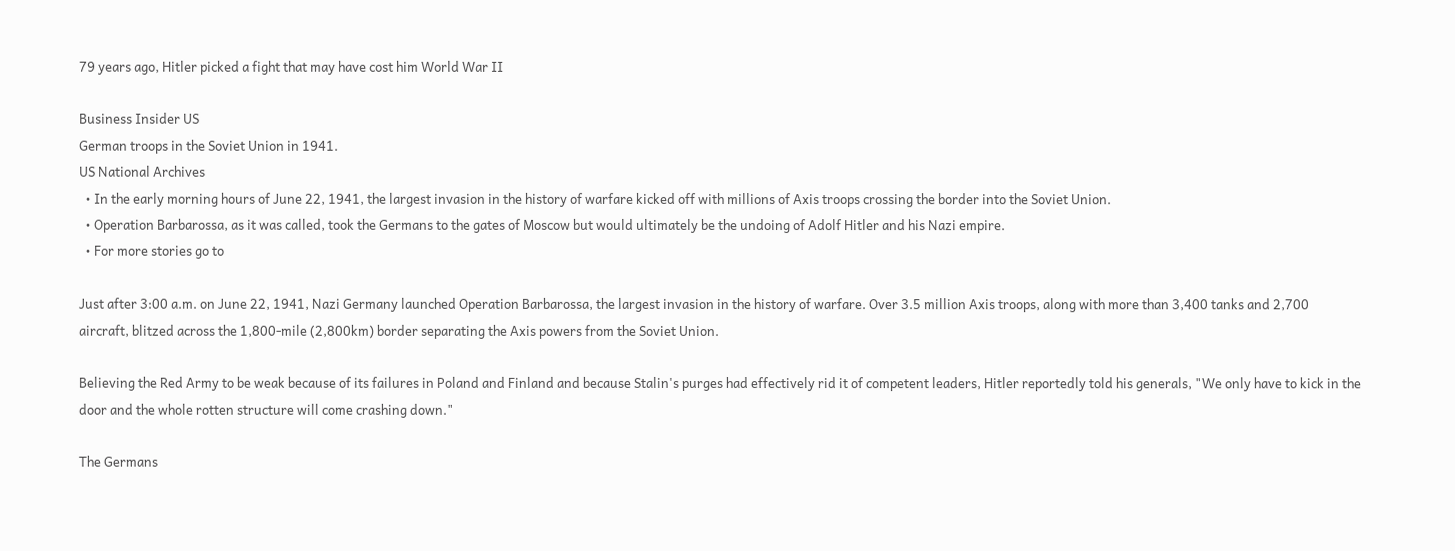79 years ago, Hitler picked a fight that may have cost him World War II

Business Insider US
German troops in the Soviet Union in 1941.
US National Archives
  • In the early morning hours of June 22, 1941, the largest invasion in the history of warfare kicked off with millions of Axis troops crossing the border into the Soviet Union.
  • Operation Barbarossa, as it was called, took the Germans to the gates of Moscow but would ultimately be the undoing of Adolf Hitler and his Nazi empire.
  • For more stories go to

Just after 3:00 a.m. on June 22, 1941, Nazi Germany launched Operation Barbarossa, the largest invasion in the history of warfare. Over 3.5 million Axis troops, along with more than 3,400 tanks and 2,700 aircraft, blitzed across the 1,800-mile (2,800km) border separating the Axis powers from the Soviet Union.

Believing the Red Army to be weak because of its failures in Poland and Finland and because Stalin's purges had effectively rid it of competent leaders, Hitler reportedly told his generals, "We only have to kick in the door and the whole rotten structure will come crashing down."

The Germans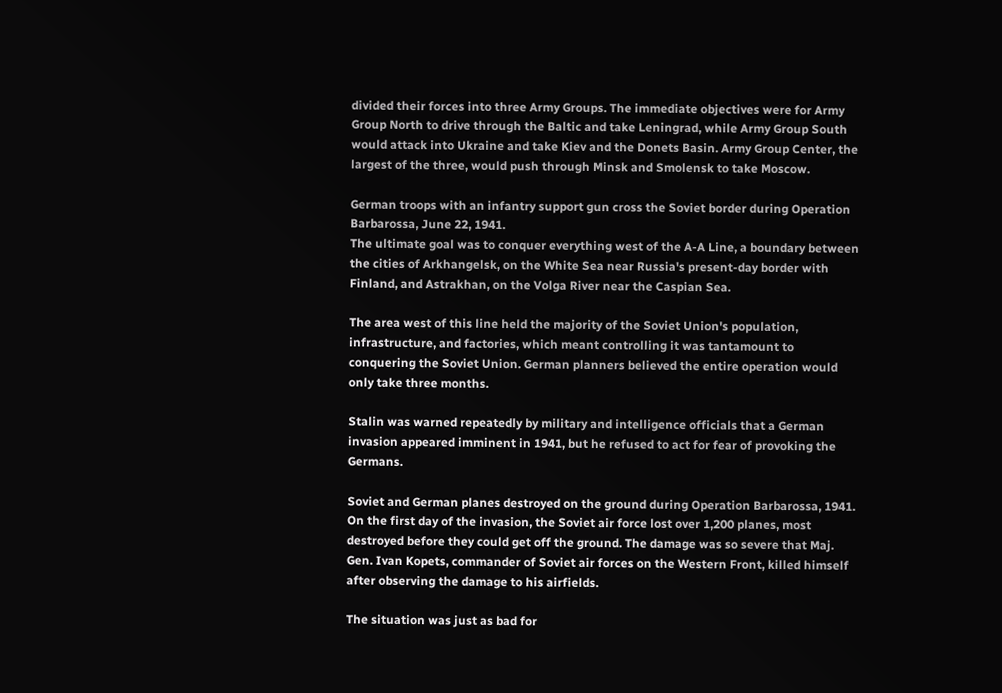divided their forces into three Army Groups. The immediate objectives were for Army Group North to drive through the Baltic and take Leningrad, while Army Group South would attack into Ukraine and take Kiev and the Donets Basin. Army Group Center, the largest of the three, would push through Minsk and Smolensk to take Moscow.

German troops with an infantry support gun cross the Soviet border during Operation Barbarossa, June 22, 1941.
The ultimate goal was to conquer everything west of the A-A Line, a boundary between the cities of Arkhangelsk, on the White Sea near Russia's present-day border with Finland, and Astrakhan, on the Volga River near the Caspian Sea.

The area west of this line held the majority of the Soviet Union's population, infrastructure, and factories, which meant controlling it was tantamount to conquering the Soviet Union. German planners believed the entire operation would only take three months.

Stalin was warned repeatedly by military and intelligence officials that a German invasion appeared imminent in 1941, but he refused to act for fear of provoking the Germans.

Soviet and German planes destroyed on the ground during Operation Barbarossa, 1941.
On the first day of the invasion, the Soviet air force lost over 1,200 planes, most destroyed before they could get off the ground. The damage was so severe that Maj. Gen. Ivan Kopets, commander of Soviet air forces on the Western Front, killed himself after observing the damage to his airfields.

The situation was just as bad for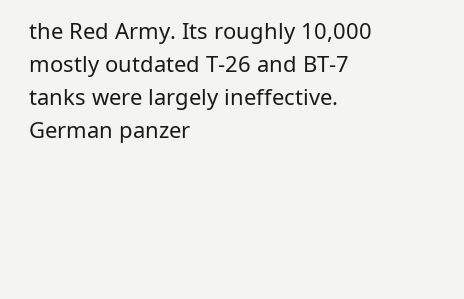the Red Army. Its roughly 10,000 mostly outdated T-26 and BT-7 tanks were largely ineffective. German panzer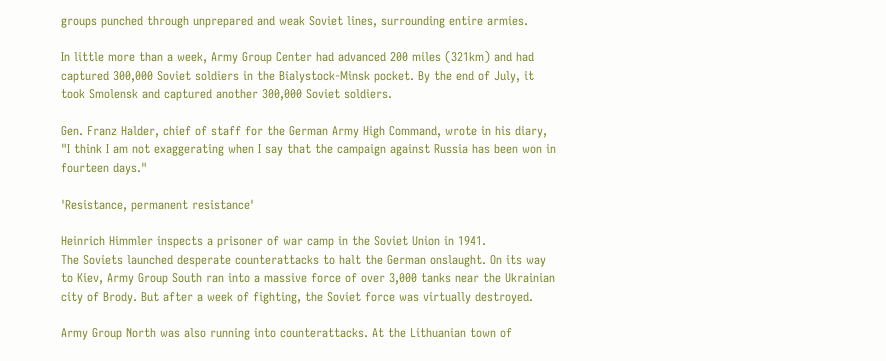groups punched through unprepared and weak Soviet lines, surrounding entire armies.

In little more than a week, Army Group Center had advanced 200 miles (321km) and had captured 300,000 Soviet soldiers in the Bialystock-Minsk pocket. By the end of July, it took Smolensk and captured another 300,000 Soviet soldiers.

Gen. Franz Halder, chief of staff for the German Army High Command, wrote in his diary, "I think I am not exaggerating when I say that the campaign against Russia has been won in fourteen days."

'Resistance, permanent resistance'

Heinrich Himmler inspects a prisoner of war camp in the Soviet Union in 1941.
The Soviets launched desperate counterattacks to halt the German onslaught. On its way to Kiev, Army Group South ran into a massive force of over 3,000 tanks near the Ukrainian city of Brody. But after a week of fighting, the Soviet force was virtually destroyed.

Army Group North was also running into counterattacks. At the Lithuanian town of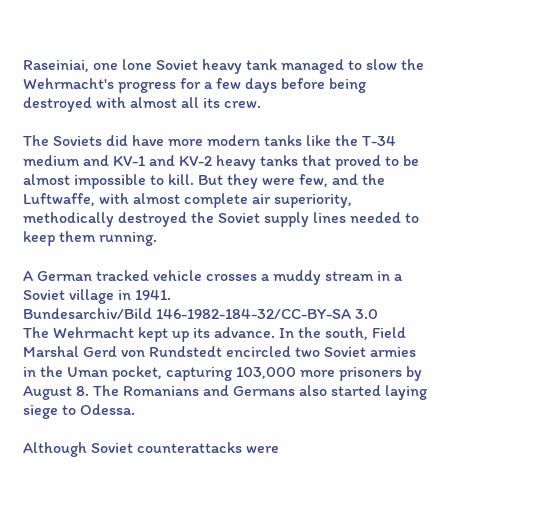Raseiniai, one lone Soviet heavy tank managed to slow the Wehrmacht's progress for a few days before being destroyed with almost all its crew.

The Soviets did have more modern tanks like the T-34 medium and KV-1 and KV-2 heavy tanks that proved to be almost impossible to kill. But they were few, and the Luftwaffe, with almost complete air superiority, methodically destroyed the Soviet supply lines needed to keep them running.

A German tracked vehicle crosses a muddy stream in a Soviet village in 1941.
Bundesarchiv/Bild 146-1982-184-32/CC-BY-SA 3.0
The Wehrmacht kept up its advance. In the south, Field Marshal Gerd von Rundstedt encircled two Soviet armies in the Uman pocket, capturing 103,000 more prisoners by August 8. The Romanians and Germans also started laying siege to Odessa.

Although Soviet counterattacks were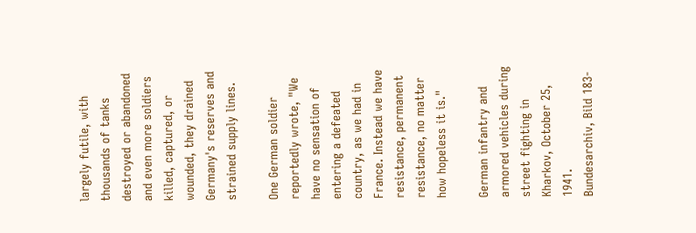largely futile, with thousands of tanks destroyed or abandoned and even more soldiers killed, captured, or wounded, they drained Germany's reserves and strained supply lines.

One German soldier reportedly wrote, "We have no sensation of entering a defeated country, as we had in France. Instead we have resistance, permanent resistance, no matter how hopeless it is."

German infantry and armored vehicles during street fighting in Kharkov, October 25, 1941.
Bundesarchiv, Bild 183-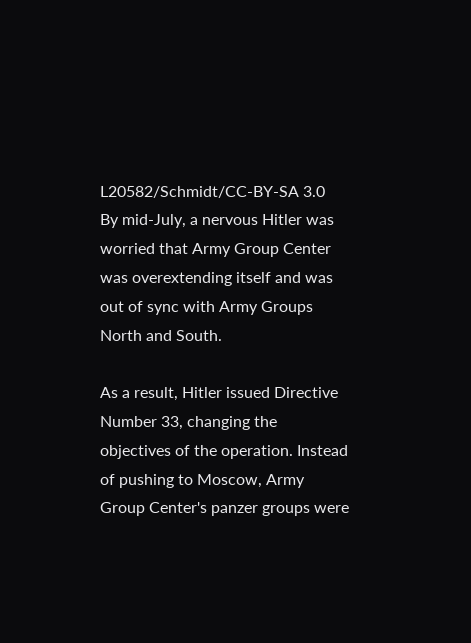L20582/Schmidt/CC-BY-SA 3.0
By mid-July, a nervous Hitler was worried that Army Group Center was overextending itself and was out of sync with Army Groups North and South.

As a result, Hitler issued Directive Number 33, changing the objectives of the operation. Instead of pushing to Moscow, Army Group Center's panzer groups were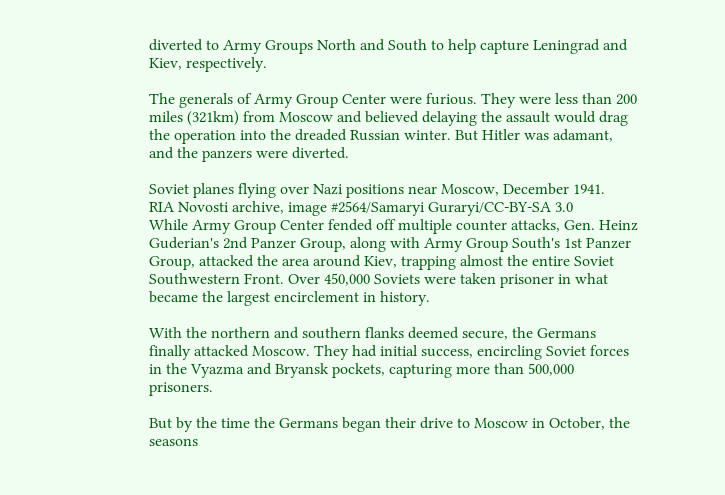diverted to Army Groups North and South to help capture Leningrad and Kiev, respectively.

The generals of Army Group Center were furious. They were less than 200 miles (321km) from Moscow and believed delaying the assault would drag the operation into the dreaded Russian winter. But Hitler was adamant, and the panzers were diverted.

Soviet planes flying over Nazi positions near Moscow, December 1941.
RIA Novosti archive, image #2564/Samaryi Guraryi/CC-BY-SA 3.0
While Army Group Center fended off multiple counter attacks, Gen. Heinz Guderian's 2nd Panzer Group, along with Army Group South's 1st Panzer Group, attacked the area around Kiev, trapping almost the entire Soviet Southwestern Front. Over 450,000 Soviets were taken prisoner in what became the largest encirclement in history.

With the northern and southern flanks deemed secure, the Germans finally attacked Moscow. They had initial success, encircling Soviet forces in the Vyazma and Bryansk pockets, capturing more than 500,000 prisoners.

But by the time the Germans began their drive to Moscow in October, the seasons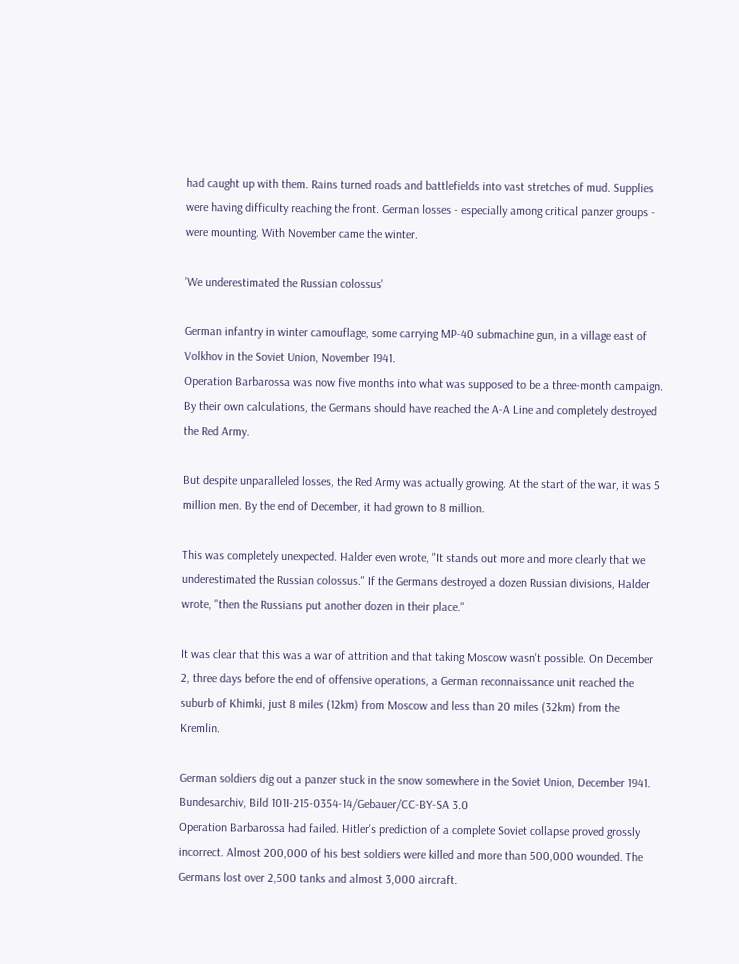had caught up with them. Rains turned roads and battlefields into vast stretches of mud. Supplies were having difficulty reaching the front. German losses - especially among critical panzer groups - were mounting. With November came the winter.

'We underestimated the Russian colossus'

German infantry in winter camouflage, some carrying MP-40 submachine gun, in a village east of Volkhov in the Soviet Union, November 1941.
Operation Barbarossa was now five months into what was supposed to be a three-month campaign. By their own calculations, the Germans should have reached the A-A Line and completely destroyed the Red Army.

But despite unparalleled losses, the Red Army was actually growing. At the start of the war, it was 5 million men. By the end of December, it had grown to 8 million.

This was completely unexpected. Halder even wrote, "It stands out more and more clearly that we underestimated the Russian colossus." If the Germans destroyed a dozen Russian divisions, Halder wrote, "then the Russians put another dozen in their place."

It was clear that this was a war of attrition and that taking Moscow wasn't possible. On December 2, three days before the end of offensive operations, a German reconnaissance unit reached the suburb of Khimki, just 8 miles (12km) from Moscow and less than 20 miles (32km) from the Kremlin.

German soldiers dig out a panzer stuck in the snow somewhere in the Soviet Union, December 1941.
Bundesarchiv, Bild 101I-215-0354-14/Gebauer/CC-BY-SA 3.0
Operation Barbarossa had failed. Hitler's prediction of a complete Soviet collapse proved grossly incorrect. Almost 200,000 of his best soldiers were killed and more than 500,000 wounded. The Germans lost over 2,500 tanks and almost 3,000 aircraft.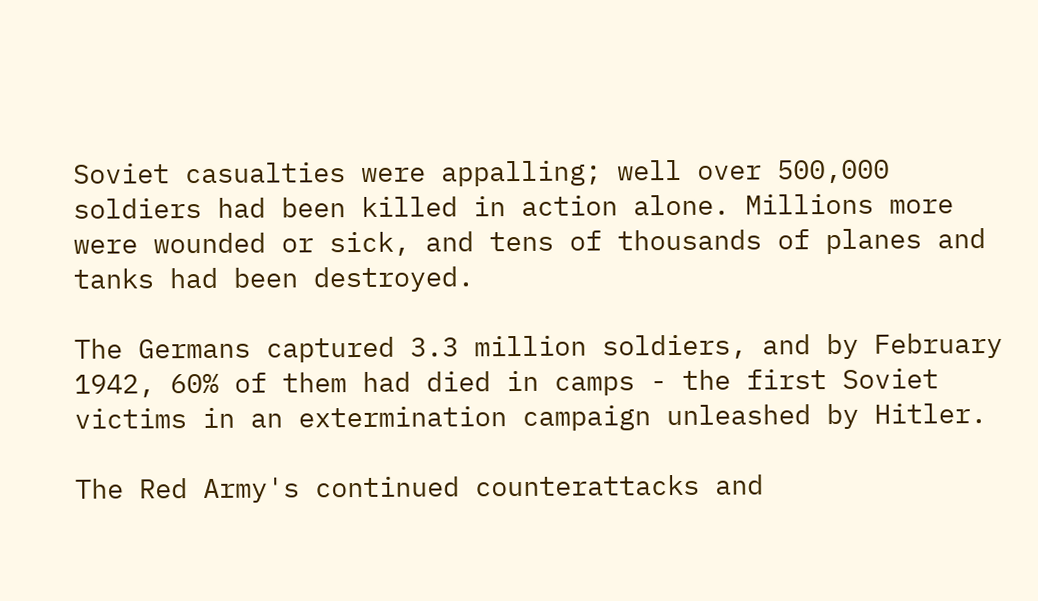Soviet casualties were appalling; well over 500,000 soldiers had been killed in action alone. Millions more were wounded or sick, and tens of thousands of planes and tanks had been destroyed.

The Germans captured 3.3 million soldiers, and by February 1942, 60% of them had died in camps - the first Soviet victims in an extermination campaign unleashed by Hitler.

The Red Army's continued counterattacks and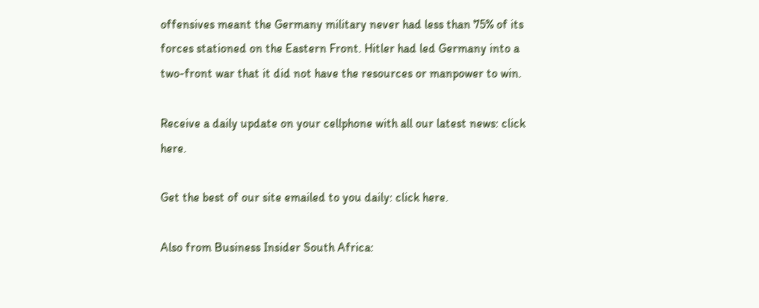offensives meant the Germany military never had less than 75% of its forces stationed on the Eastern Front. Hitler had led Germany into a two-front war that it did not have the resources or manpower to win.

Receive a daily update on your cellphone with all our latest news: click here.

Get the best of our site emailed to you daily: click here.

Also from Business Insider South Africa: